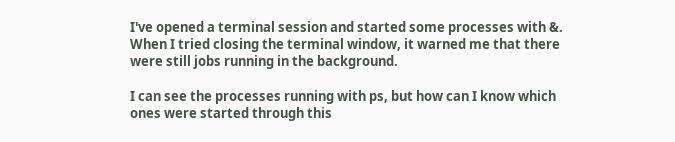I've opened a terminal session and started some processes with &. When I tried closing the terminal window, it warned me that there were still jobs running in the background.

I can see the processes running with ps, but how can I know which ones were started through this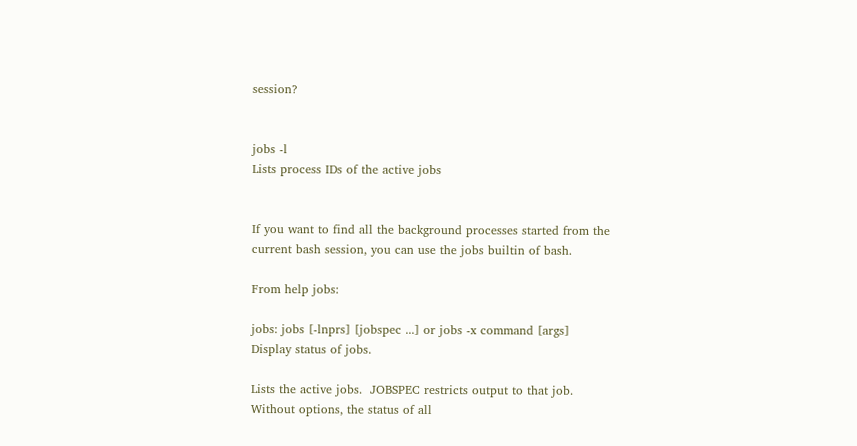session?


jobs -l
Lists process IDs of the active jobs


If you want to find all the background processes started from the current bash session, you can use the jobs builtin of bash.

From help jobs:

jobs: jobs [-lnprs] [jobspec ...] or jobs -x command [args]
Display status of jobs.

Lists the active jobs.  JOBSPEC restricts output to that job.
Without options, the status of all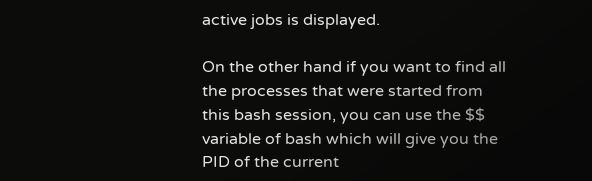active jobs is displayed.

On the other hand if you want to find all the processes that were started from this bash session, you can use the $$ variable of bash which will give you the PID of the current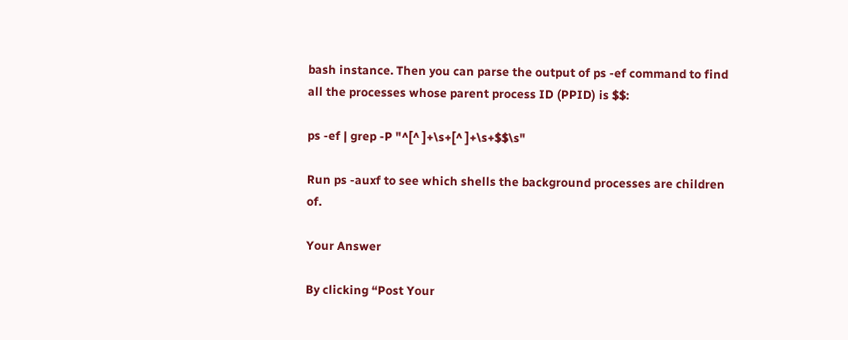bash instance. Then you can parse the output of ps -ef command to find all the processes whose parent process ID (PPID) is $$:

ps -ef | grep -P "^[^ ]+\s+[^ ]+\s+$$\s"

Run ps -auxf to see which shells the background processes are children of.

Your Answer

By clicking “Post Your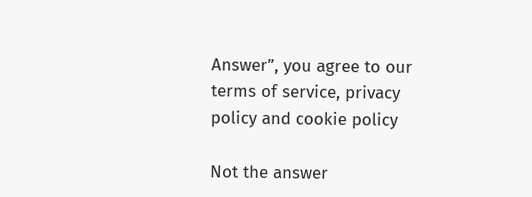Answer”, you agree to our terms of service, privacy policy and cookie policy

Not the answer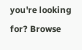you're looking for? Browse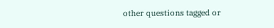other questions tagged or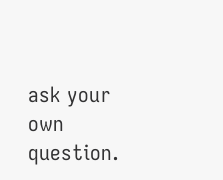ask your own question.